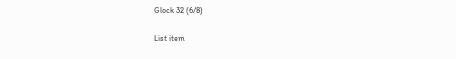Glock 32 (6/8)

List item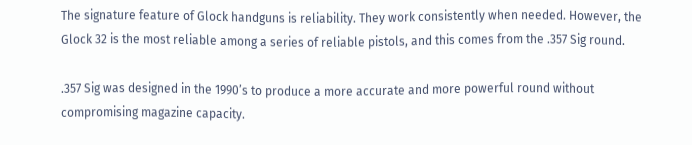The signature feature of Glock handguns is reliability. They work consistently when needed. However, the Glock 32 is the most reliable among a series of reliable pistols, and this comes from the .357 Sig round.

.357 Sig was designed in the 1990’s to produce a more accurate and more powerful round without compromising magazine capacity.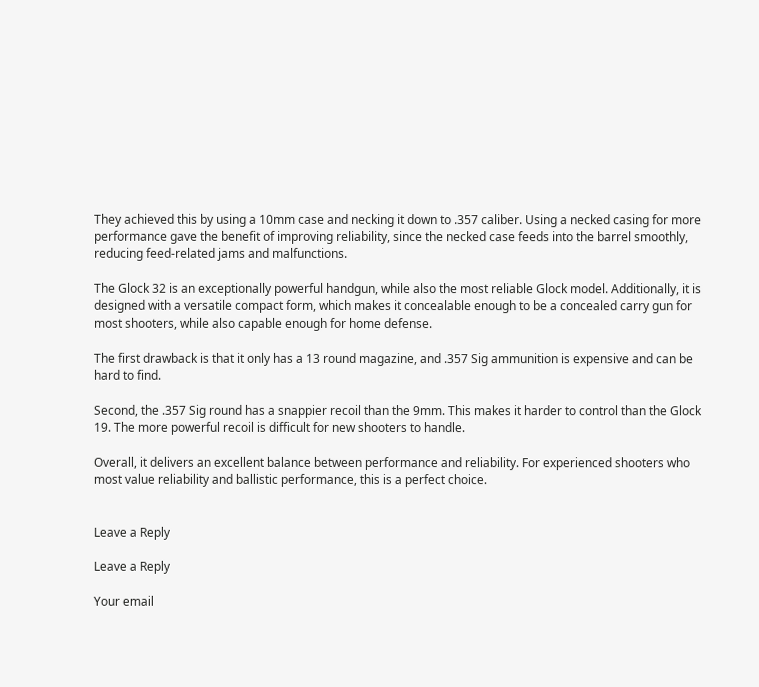They achieved this by using a 10mm case and necking it down to .357 caliber. Using a necked casing for more performance gave the benefit of improving reliability, since the necked case feeds into the barrel smoothly, reducing feed-related jams and malfunctions.

The Glock 32 is an exceptionally powerful handgun, while also the most reliable Glock model. Additionally, it is designed with a versatile compact form, which makes it concealable enough to be a concealed carry gun for most shooters, while also capable enough for home defense.

The first drawback is that it only has a 13 round magazine, and .357 Sig ammunition is expensive and can be hard to find.

Second, the .357 Sig round has a snappier recoil than the 9mm. This makes it harder to control than the Glock 19. The more powerful recoil is difficult for new shooters to handle.

Overall, it delivers an excellent balance between performance and reliability. For experienced shooters who most value reliability and ballistic performance, this is a perfect choice.


Leave a Reply

Leave a Reply

Your email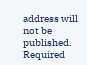address will not be published. Required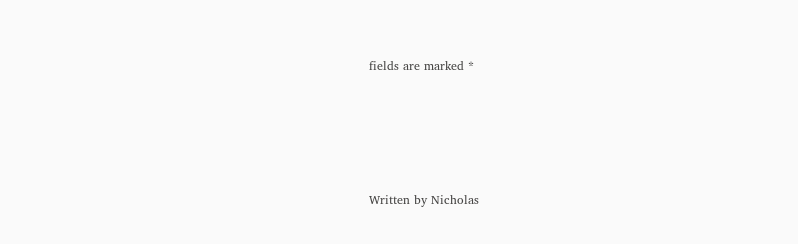fields are marked *





Written by Nicholas